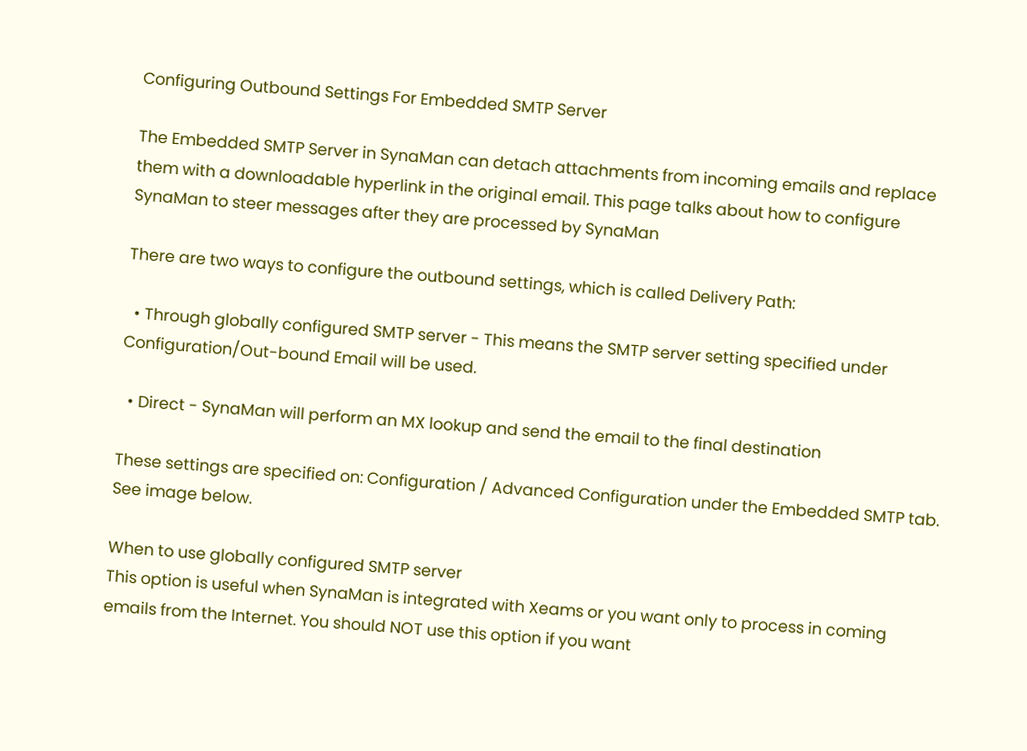Configuring Outbound Settings For Embedded SMTP Server

The Embedded SMTP Server in SynaMan can detach attachments from incoming emails and replace them with a downloadable hyperlink in the original email. This page talks about how to configure SynaMan to steer messages after they are processed by SynaMan

There are two ways to configure the outbound settings, which is called Delivery Path:

  • Through globally configured SMTP server - This means the SMTP server setting specified under Configuration/Out-bound Email will be used.

  • Direct - SynaMan will perform an MX lookup and send the email to the final destination

These settings are specified on: Configuration / Advanced Configuration under the Embedded SMTP tab. See image below.

When to use globally configured SMTP server
This option is useful when SynaMan is integrated with Xeams or you want only to process in coming emails from the Internet. You should NOT use this option if you want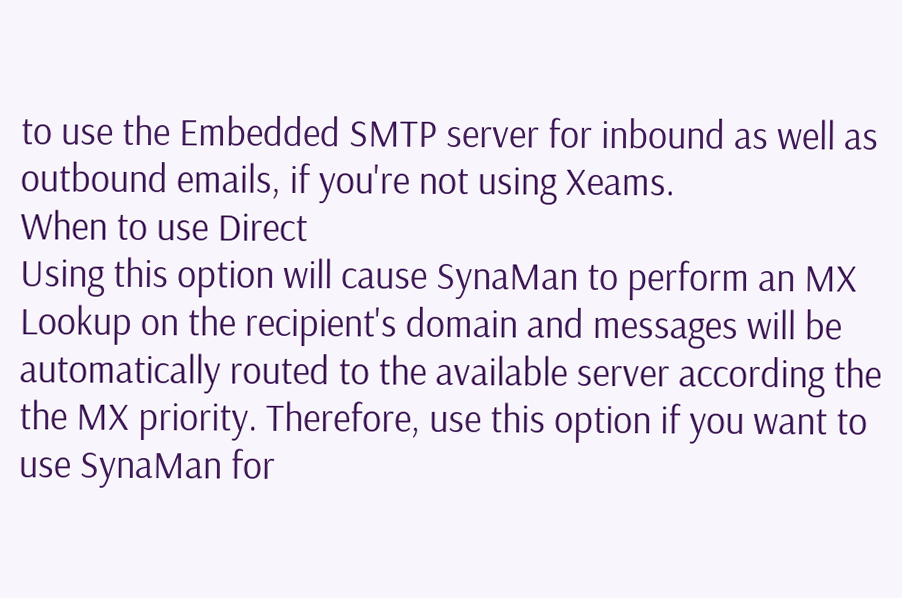to use the Embedded SMTP server for inbound as well as outbound emails, if you're not using Xeams.
When to use Direct
Using this option will cause SynaMan to perform an MX Lookup on the recipient's domain and messages will be automatically routed to the available server according the the MX priority. Therefore, use this option if you want to use SynaMan for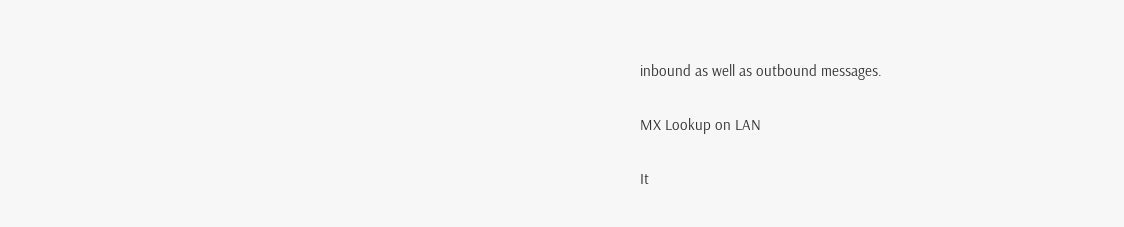inbound as well as outbound messages.

MX Lookup on LAN

It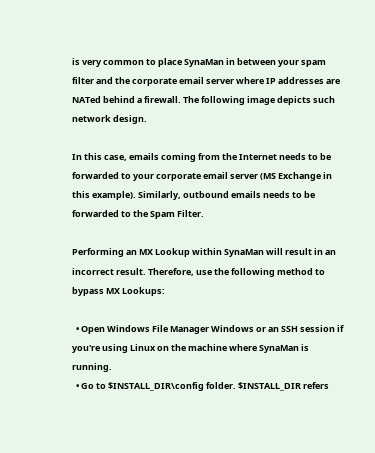is very common to place SynaMan in between your spam filter and the corporate email server where IP addresses are NATed behind a firewall. The following image depicts such network design.

In this case, emails coming from the Internet needs to be forwarded to your corporate email server (MS Exchange in this example). Similarly, outbound emails needs to be forwarded to the Spam Filter.

Performing an MX Lookup within SynaMan will result in an incorrect result. Therefore, use the following method to bypass MX Lookups:

  • Open Windows File Manager Windows or an SSH session if you're using Linux on the machine where SynaMan is running.
  • Go to $INSTALL_DIR\config folder. $INSTALL_DIR refers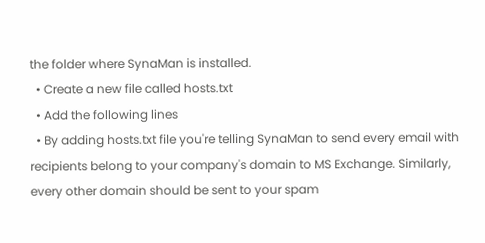the folder where SynaMan is installed.
  • Create a new file called hosts.txt
  • Add the following lines
  • By adding hosts.txt file you're telling SynaMan to send every email with recipients belong to your company's domain to MS Exchange. Similarly, every other domain should be sent to your spam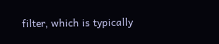filter, which is typically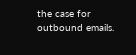the case for outbound emails.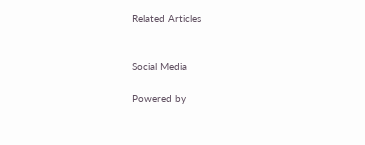Related Articles


Social Media

Powered by